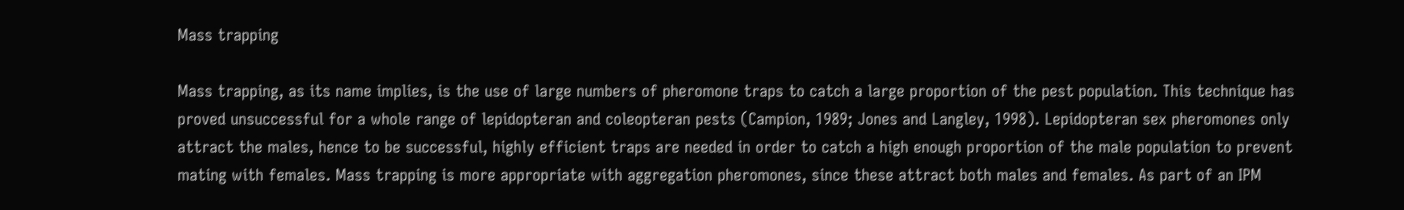Mass trapping

Mass trapping, as its name implies, is the use of large numbers of pheromone traps to catch a large proportion of the pest population. This technique has proved unsuccessful for a whole range of lepidopteran and coleopteran pests (Campion, 1989; Jones and Langley, 1998). Lepidopteran sex pheromones only attract the males, hence to be successful, highly efficient traps are needed in order to catch a high enough proportion of the male population to prevent mating with females. Mass trapping is more appropriate with aggregation pheromones, since these attract both males and females. As part of an IPM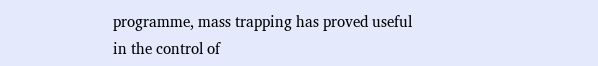programme, mass trapping has proved useful in the control of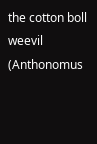the cotton boll weevil (Anthonomus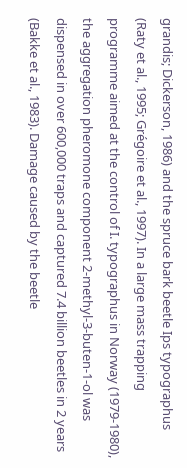grandis; Dickerson, 1986) and the spruce bark beetle Ips typographus (Raty et al., 1995; Grégoire et al., 1997). In a large mass trapping programme aimed at the control of I. typographus in Norway (1979-1980), the aggregation pheromone component 2-methyl-3-buten-1-ol was dispensed in over 600,000 traps and captured 7.4 billion beetles in 2 years (Bakke et al., 1983). Damage caused by the beetle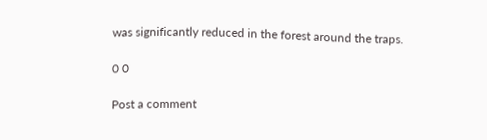was significantly reduced in the forest around the traps.

0 0

Post a comment